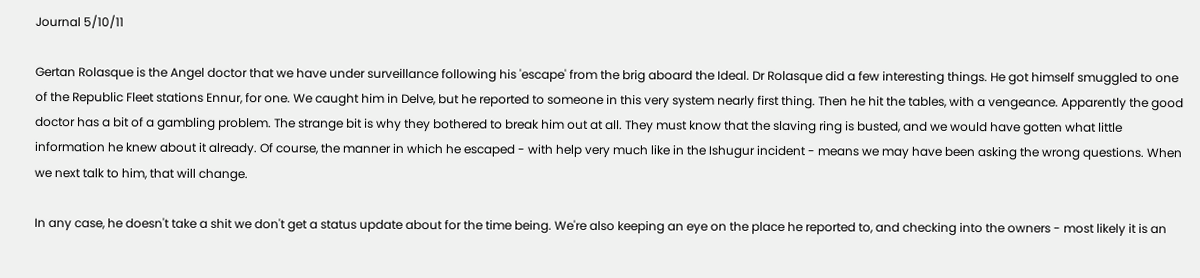Journal 5/10/11

Gertan Rolasque is the Angel doctor that we have under surveillance following his 'escape' from the brig aboard the Ideal. Dr Rolasque did a few interesting things. He got himself smuggled to one of the Republic Fleet stations Ennur, for one. We caught him in Delve, but he reported to someone in this very system nearly first thing. Then he hit the tables, with a vengeance. Apparently the good doctor has a bit of a gambling problem. The strange bit is why they bothered to break him out at all. They must know that the slaving ring is busted, and we would have gotten what little information he knew about it already. Of course, the manner in which he escaped - with help very much like in the Ishugur incident - means we may have been asking the wrong questions. When we next talk to him, that will change.

In any case, he doesn't take a shit we don't get a status update about for the time being. We're also keeping an eye on the place he reported to, and checking into the owners - most likely it is an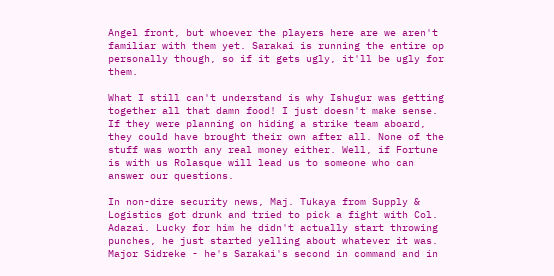Angel front, but whoever the players here are we aren't familiar with them yet. Sarakai is running the entire op personally though, so if it gets ugly, it'll be ugly for them.

What I still can't understand is why Ishugur was getting together all that damn food! I just doesn't make sense. If they were planning on hiding a strike team aboard, they could have brought their own after all. None of the stuff was worth any real money either. Well, if Fortune is with us Rolasque will lead us to someone who can answer our questions.

In non-dire security news, Maj. Tukaya from Supply & Logistics got drunk and tried to pick a fight with Col. Adazai. Lucky for him he didn't actually start throwing punches, he just started yelling about whatever it was. Major Sidreke - he's Sarakai's second in command and in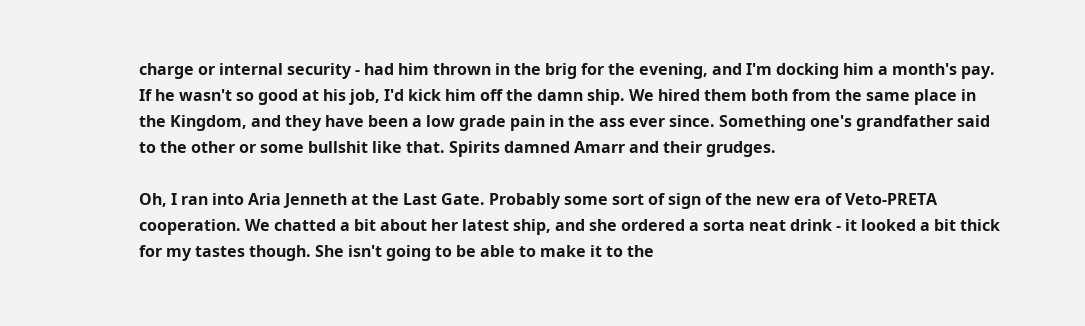charge or internal security - had him thrown in the brig for the evening, and I'm docking him a month's pay. If he wasn't so good at his job, I'd kick him off the damn ship. We hired them both from the same place in the Kingdom, and they have been a low grade pain in the ass ever since. Something one's grandfather said to the other or some bullshit like that. Spirits damned Amarr and their grudges.

Oh, I ran into Aria Jenneth at the Last Gate. Probably some sort of sign of the new era of Veto-PRETA cooperation. We chatted a bit about her latest ship, and she ordered a sorta neat drink - it looked a bit thick for my tastes though. She isn't going to be able to make it to the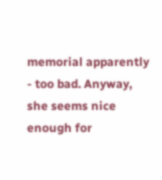memorial apparently - too bad. Anyway, she seems nice enough for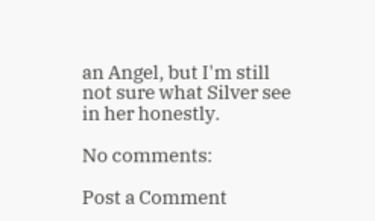an Angel, but I'm still not sure what Silver see in her honestly.

No comments:

Post a Comment